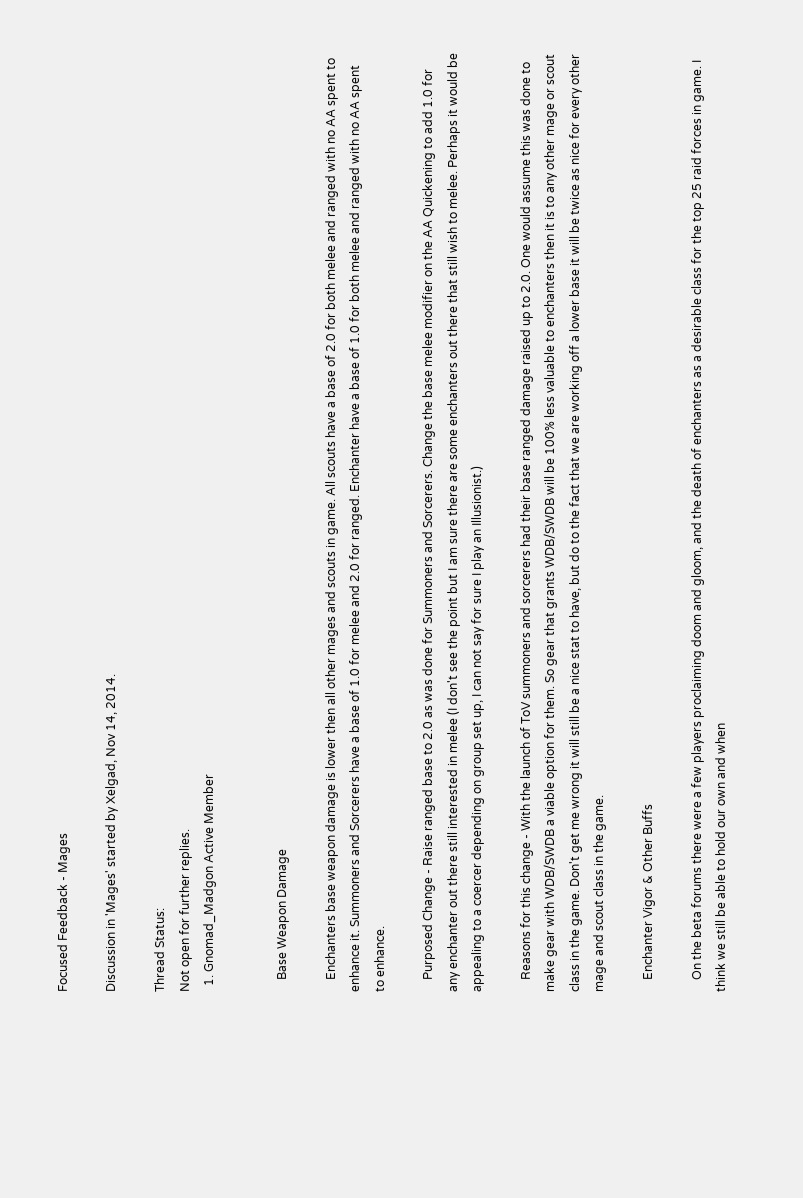Focused Feedback - Mages

Discussion in 'Mages' started by Xelgad, Nov 14, 2014.

Thread Status:
Not open for further replies.
  1. Gnomad_Madgon Active Member


    Base Weapon Damage

    Enchanters base weapon damage is lower then all other mages and scouts in game. All scouts have a base of 2.0 for both melee and ranged with no AA spent to enhance it. Summoners and Sorcerers have a base of 1.0 for melee and 2.0 for ranged. Enchanter have a base of 1.0 for both melee and ranged with no AA spent to enhance.

    Purposed Change - Raise ranged base to 2.0 as was done for Summoners and Sorcerers. Change the base melee modifier on the AA Quickening to add 1.0 for any enchanter out there still interested in melee (I don't see the point but I am sure there are some enchanters out there that still wish to melee. Perhaps it would be appealing to a coercer depending on group set up, I can not say for sure I play an Illusionist.)

    Reasons for this change - With the launch of ToV summoners and sorcerers had their base ranged damage raised up to 2.0. One would assume this was done to make gear with WDB/SWDB a viable option for them. So gear that grants WDB/SWDB will be 100% less valuable to enchanters then it is to any other mage or scout class in the game. Don't get me wrong it will still be a nice stat to have, but do to the fact that we are working off a lower base it will be twice as nice for every other mage and scout class in the game.

    Enchanter Vigor & Other Buffs

    On the beta forums there were a few players proclaiming doom and gloom, and the death of enchanters as a desirable class for the top 25 raid forces in game. I think we still be able to hold our own and when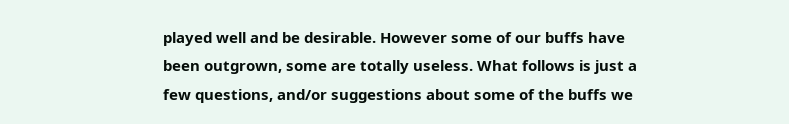played well and be desirable. However some of our buffs have been outgrown, some are totally useless. What follows is just a few questions, and/or suggestions about some of the buffs we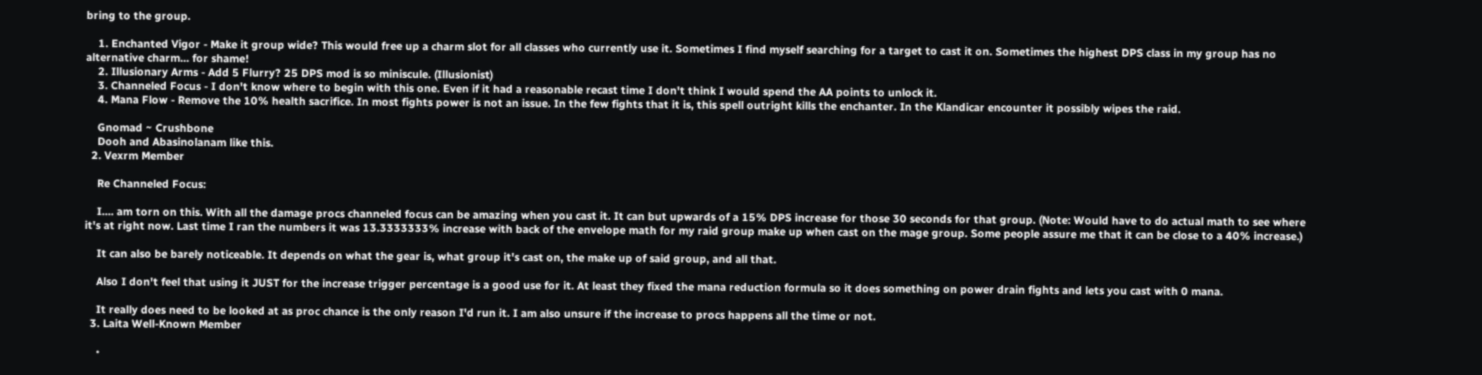bring to the group.

    1. Enchanted Vigor - Make it group wide? This would free up a charm slot for all classes who currently use it. Sometimes I find myself searching for a target to cast it on. Sometimes the highest DPS class in my group has no alternative charm... for shame!
    2. Illusionary Arms - Add 5 Flurry? 25 DPS mod is so miniscule. (Illusionist)
    3. Channeled Focus - I don't know where to begin with this one. Even if it had a reasonable recast time I don't think I would spend the AA points to unlock it.
    4. Mana Flow - Remove the 10% health sacrifice. In most fights power is not an issue. In the few fights that it is, this spell outright kills the enchanter. In the Klandicar encounter it possibly wipes the raid.

    Gnomad ~ Crushbone
    Dooh and Abasinolanam like this.
  2. Vexrm Member

    Re Channeled Focus:

    I.... am torn on this. With all the damage procs channeled focus can be amazing when you cast it. It can but upwards of a 15% DPS increase for those 30 seconds for that group. (Note: Would have to do actual math to see where it's at right now. Last time I ran the numbers it was 13.3333333% increase with back of the envelope math for my raid group make up when cast on the mage group. Some people assure me that it can be close to a 40% increase.)

    It can also be barely noticeable. It depends on what the gear is, what group it's cast on, the make up of said group, and all that.

    Also I don't feel that using it JUST for the increase trigger percentage is a good use for it. At least they fixed the mana reduction formula so it does something on power drain fights and lets you cast with 0 mana.

    It really does need to be looked at as proc chance is the only reason I'd run it. I am also unsure if the increase to procs happens all the time or not.
  3. Laita Well-Known Member

    •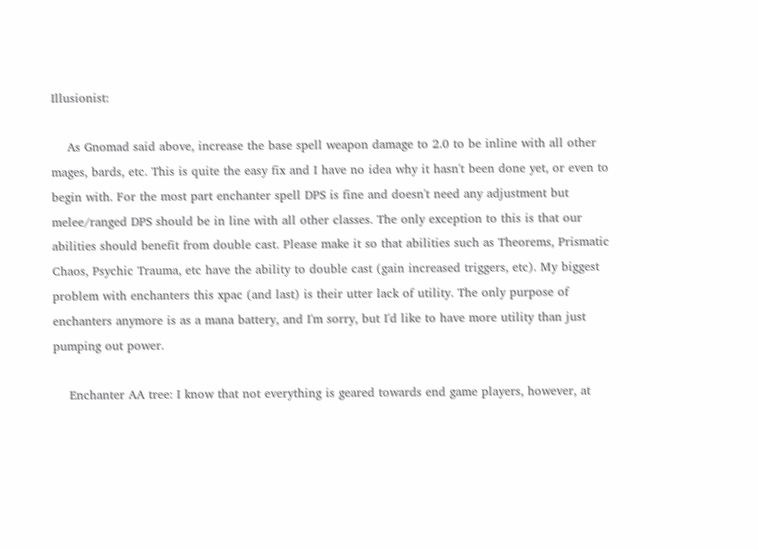Illusionist:

    As Gnomad said above, increase the base spell weapon damage to 2.0 to be inline with all other mages, bards, etc. This is quite the easy fix and I have no idea why it hasn't been done yet, or even to begin with. For the most part enchanter spell DPS is fine and doesn't need any adjustment but melee/ranged DPS should be in line with all other classes. The only exception to this is that our abilities should benefit from double cast. Please make it so that abilities such as Theorems, Prismatic Chaos, Psychic Trauma, etc have the ability to double cast (gain increased triggers, etc). My biggest problem with enchanters this xpac (and last) is their utter lack of utility. The only purpose of enchanters anymore is as a mana battery, and I'm sorry, but I'd like to have more utility than just pumping out power.

    Enchanter AA tree: I know that not everything is geared towards end game players, however, at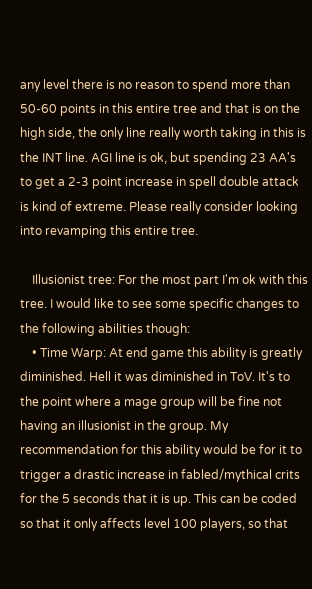any level there is no reason to spend more than 50-60 points in this entire tree and that is on the high side, the only line really worth taking in this is the INT line. AGI line is ok, but spending 23 AA's to get a 2-3 point increase in spell double attack is kind of extreme. Please really consider looking into revamping this entire tree.

    Illusionist tree: For the most part I'm ok with this tree. I would like to see some specific changes to the following abilities though:
    • Time Warp: At end game this ability is greatly diminished. Hell it was diminished in ToV. It's to the point where a mage group will be fine not having an illusionist in the group. My recommendation for this ability would be for it to trigger a drastic increase in fabled/mythical crits for the 5 seconds that it is up. This can be coded so that it only affects level 100 players, so that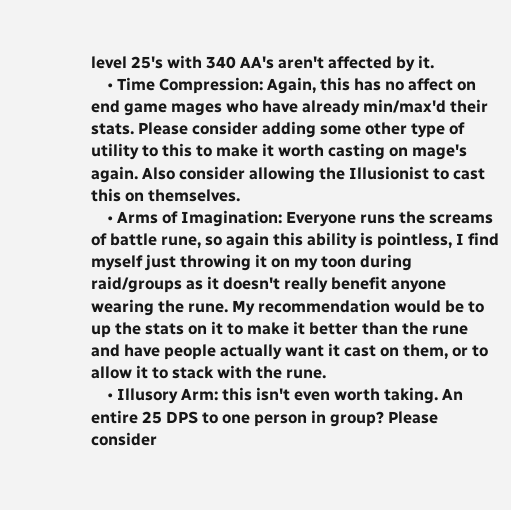level 25's with 340 AA's aren't affected by it.
    • Time Compression: Again, this has no affect on end game mages who have already min/max'd their stats. Please consider adding some other type of utility to this to make it worth casting on mage's again. Also consider allowing the Illusionist to cast this on themselves.
    • Arms of Imagination: Everyone runs the screams of battle rune, so again this ability is pointless, I find myself just throwing it on my toon during raid/groups as it doesn't really benefit anyone wearing the rune. My recommendation would be to up the stats on it to make it better than the rune and have people actually want it cast on them, or to allow it to stack with the rune.
    • Illusory Arm: this isn't even worth taking. An entire 25 DPS to one person in group? Please consider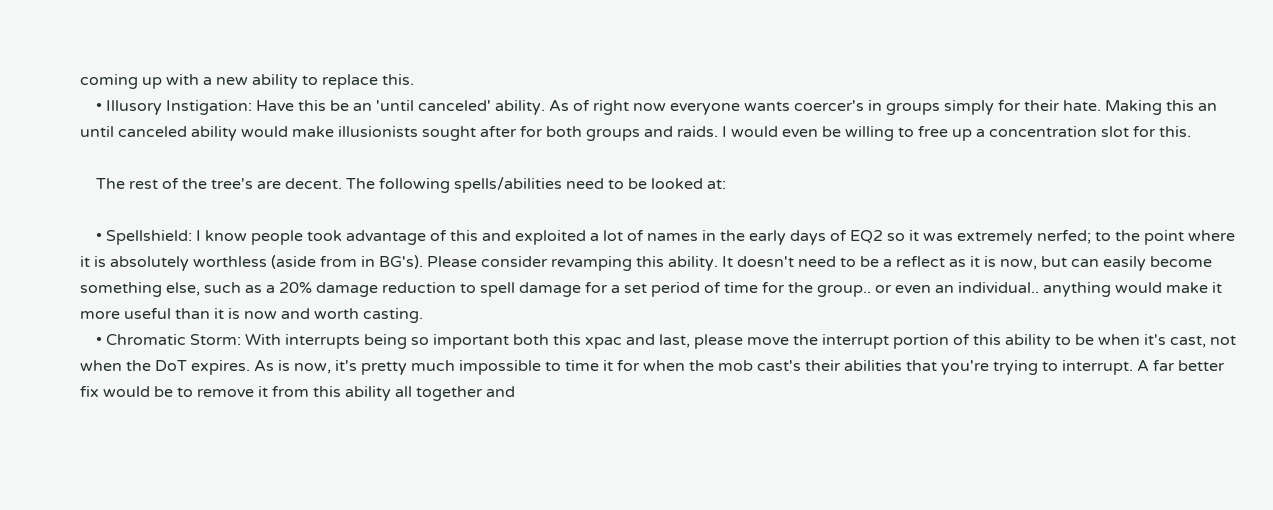coming up with a new ability to replace this.
    • Illusory Instigation: Have this be an 'until canceled' ability. As of right now everyone wants coercer's in groups simply for their hate. Making this an until canceled ability would make illusionists sought after for both groups and raids. I would even be willing to free up a concentration slot for this.

    The rest of the tree's are decent. The following spells/abilities need to be looked at:

    • Spellshield: I know people took advantage of this and exploited a lot of names in the early days of EQ2 so it was extremely nerfed; to the point where it is absolutely worthless (aside from in BG's). Please consider revamping this ability. It doesn't need to be a reflect as it is now, but can easily become something else, such as a 20% damage reduction to spell damage for a set period of time for the group.. or even an individual.. anything would make it more useful than it is now and worth casting.
    • Chromatic Storm: With interrupts being so important both this xpac and last, please move the interrupt portion of this ability to be when it's cast, not when the DoT expires. As is now, it's pretty much impossible to time it for when the mob cast's their abilities that you're trying to interrupt. A far better fix would be to remove it from this ability all together and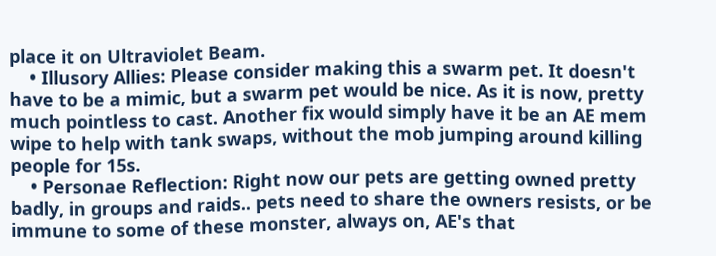place it on Ultraviolet Beam.
    • Illusory Allies: Please consider making this a swarm pet. It doesn't have to be a mimic, but a swarm pet would be nice. As it is now, pretty much pointless to cast. Another fix would simply have it be an AE mem wipe to help with tank swaps, without the mob jumping around killing people for 15s.
    • Personae Reflection: Right now our pets are getting owned pretty badly, in groups and raids.. pets need to share the owners resists, or be immune to some of these monster, always on, AE's that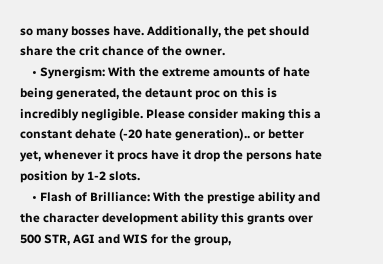so many bosses have. Additionally, the pet should share the crit chance of the owner.
    • Synergism: With the extreme amounts of hate being generated, the detaunt proc on this is incredibly negligible. Please consider making this a constant dehate (-20 hate generation).. or better yet, whenever it procs have it drop the persons hate position by 1-2 slots.
    • Flash of Brilliance: With the prestige ability and the character development ability this grants over 500 STR, AGI and WIS for the group,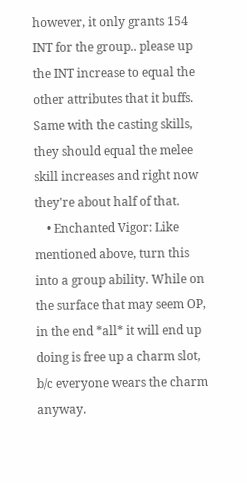however, it only grants 154 INT for the group.. please up the INT increase to equal the other attributes that it buffs. Same with the casting skills, they should equal the melee skill increases and right now they're about half of that.
    • Enchanted Vigor: Like mentioned above, turn this into a group ability. While on the surface that may seem OP, in the end *all* it will end up doing is free up a charm slot, b/c everyone wears the charm anyway.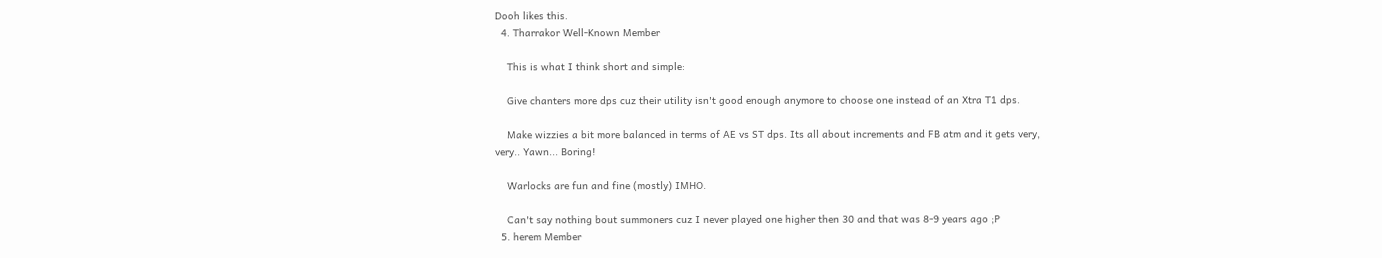Dooh likes this.
  4. Tharrakor Well-Known Member

    This is what I think short and simple:

    Give chanters more dps cuz their utility isn't good enough anymore to choose one instead of an Xtra T1 dps.

    Make wizzies a bit more balanced in terms of AE vs ST dps. Its all about increments and FB atm and it gets very, very.. Yawn... Boring!

    Warlocks are fun and fine (mostly) IMHO.

    Can't say nothing bout summoners cuz I never played one higher then 30 and that was 8-9 years ago ;P
  5. herem Member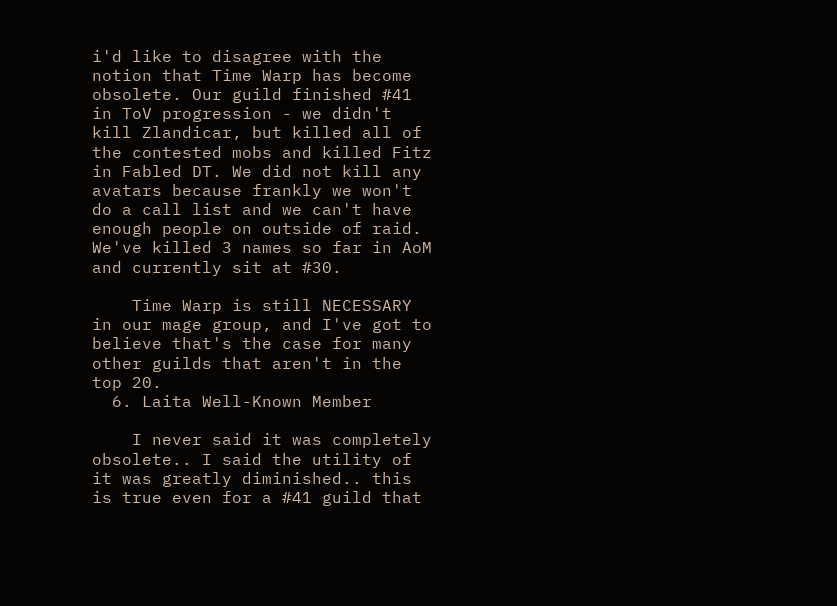i'd like to disagree with the notion that Time Warp has become obsolete. Our guild finished #41 in ToV progression - we didn't kill Zlandicar, but killed all of the contested mobs and killed Fitz in Fabled DT. We did not kill any avatars because frankly we won't do a call list and we can't have enough people on outside of raid. We've killed 3 names so far in AoM and currently sit at #30.

    Time Warp is still NECESSARY in our mage group, and I've got to believe that's the case for many other guilds that aren't in the top 20.
  6. Laita Well-Known Member

    I never said it was completely obsolete.. I said the utility of it was greatly diminished.. this is true even for a #41 guild that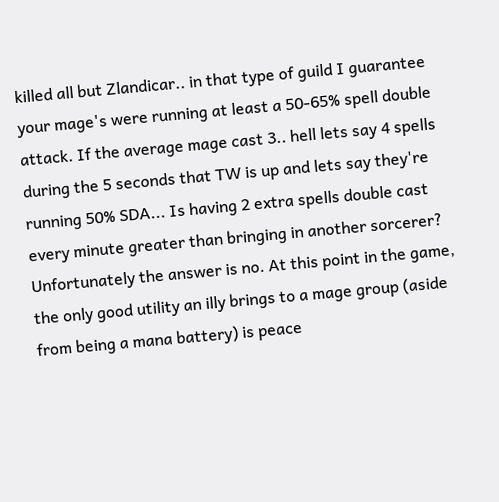killed all but Zlandicar.. in that type of guild I guarantee your mage's were running at least a 50-65% spell double attack. If the average mage cast 3.. hell lets say 4 spells during the 5 seconds that TW is up and lets say they're running 50% SDA... Is having 2 extra spells double cast every minute greater than bringing in another sorcerer? Unfortunately the answer is no. At this point in the game, the only good utility an illy brings to a mage group (aside from being a mana battery) is peace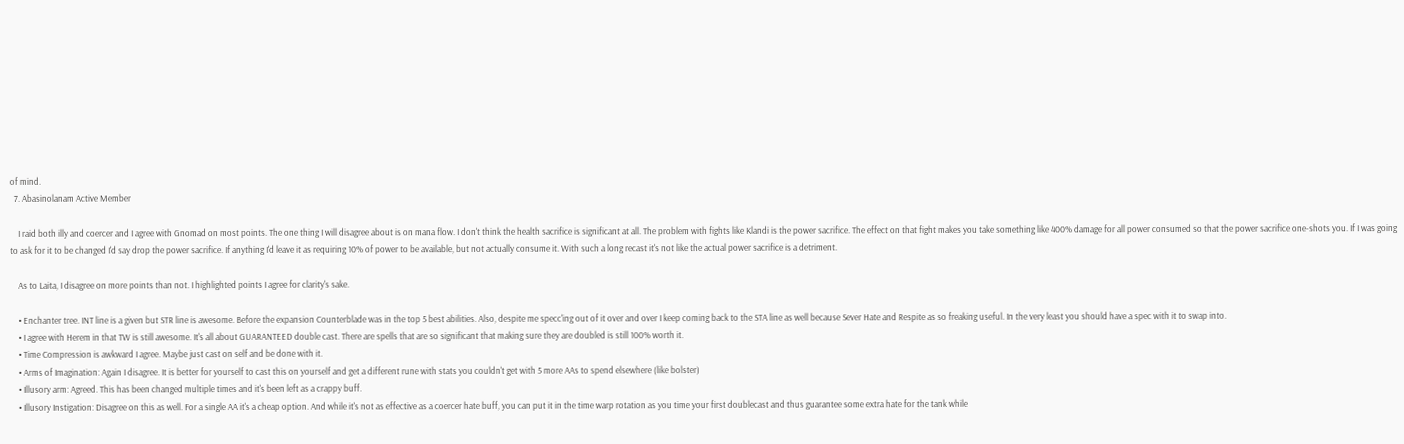of mind.
  7. Abasinolanam Active Member

    I raid both illy and coercer and I agree with Gnomad on most points. The one thing I will disagree about is on mana flow. I don't think the health sacrifice is significant at all. The problem with fights like Klandi is the power sacrifice. The effect on that fight makes you take something like 400% damage for all power consumed so that the power sacrifice one-shots you. If I was going to ask for it to be changed I'd say drop the power sacrifice. If anything I'd leave it as requiring 10% of power to be available, but not actually consume it. With such a long recast it's not like the actual power sacrifice is a detriment.

    As to Laita, I disagree on more points than not. I highlighted points I agree for clarity's sake.

    • Enchanter tree. INT line is a given but STR line is awesome. Before the expansion Counterblade was in the top 5 best abilities. Also, despite me specc'ing out of it over and over I keep coming back to the STA line as well because Sever Hate and Respite as so freaking useful. In the very least you should have a spec with it to swap into.
    • I agree with Herem in that TW is still awesome. It's all about GUARANTEED double cast. There are spells that are so significant that making sure they are doubled is still 100% worth it.
    • Time Compression is awkward I agree. Maybe just cast on self and be done with it.
    • Arms of Imagination: Again I disagree. It is better for yourself to cast this on yourself and get a different rune with stats you couldn't get with 5 more AAs to spend elsewhere (like bolster)
    • Illusory arm: Agreed. This has been changed multiple times and it's been left as a crappy buff.
    • Illusory Instigation: Disagree on this as well. For a single AA it's a cheap option. And while it's not as effective as a coercer hate buff, you can put it in the time warp rotation as you time your first doublecast and thus guarantee some extra hate for the tank while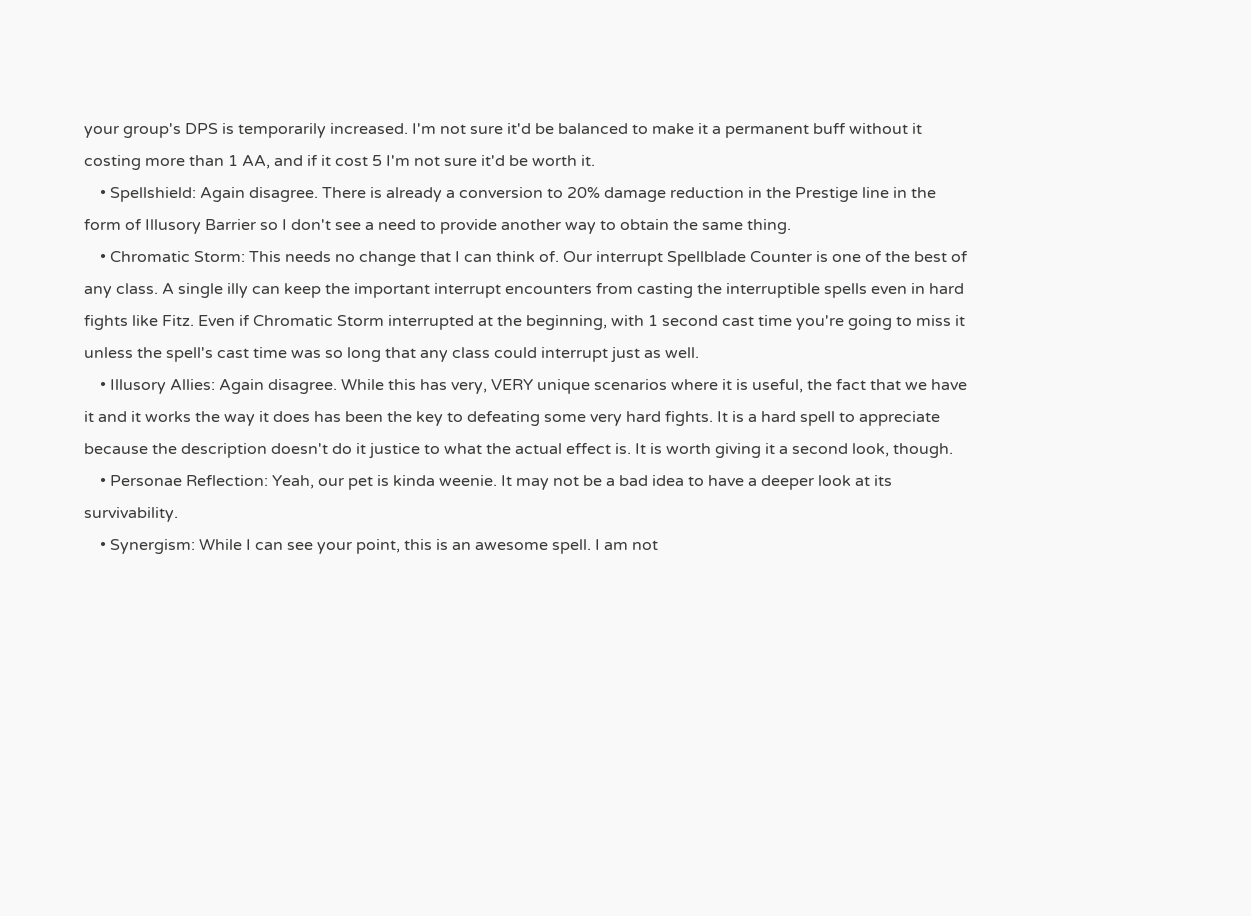your group's DPS is temporarily increased. I'm not sure it'd be balanced to make it a permanent buff without it costing more than 1 AA, and if it cost 5 I'm not sure it'd be worth it.
    • Spellshield: Again disagree. There is already a conversion to 20% damage reduction in the Prestige line in the form of Illusory Barrier so I don't see a need to provide another way to obtain the same thing.
    • Chromatic Storm: This needs no change that I can think of. Our interrupt Spellblade Counter is one of the best of any class. A single illy can keep the important interrupt encounters from casting the interruptible spells even in hard fights like Fitz. Even if Chromatic Storm interrupted at the beginning, with 1 second cast time you're going to miss it unless the spell's cast time was so long that any class could interrupt just as well.
    • Illusory Allies: Again disagree. While this has very, VERY unique scenarios where it is useful, the fact that we have it and it works the way it does has been the key to defeating some very hard fights. It is a hard spell to appreciate because the description doesn't do it justice to what the actual effect is. It is worth giving it a second look, though.
    • Personae Reflection: Yeah, our pet is kinda weenie. It may not be a bad idea to have a deeper look at its survivability.
    • Synergism: While I can see your point, this is an awesome spell. I am not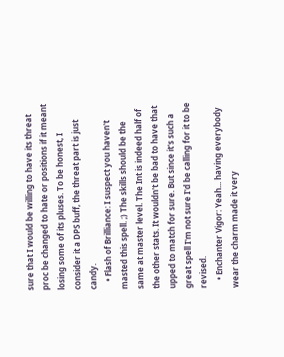sure that I would be willing to have its threat proc be changed to hate or positions if it meant losing some of its pluses. To be honest, I consider it a DPS buff, the threat part is just candy.
    • Flash of Brilliance: I suspect you haven't masted this spell. ;) The skills should be the same at master level. The Int is indeed half of the other stats. It wouldn't be bad to have that upped to match for sure. But since it's such a great spell I'm not sure I'd be calling for it to be revised.
    • Enchanter Vigor: Yeah... having everybody wear the charm made it very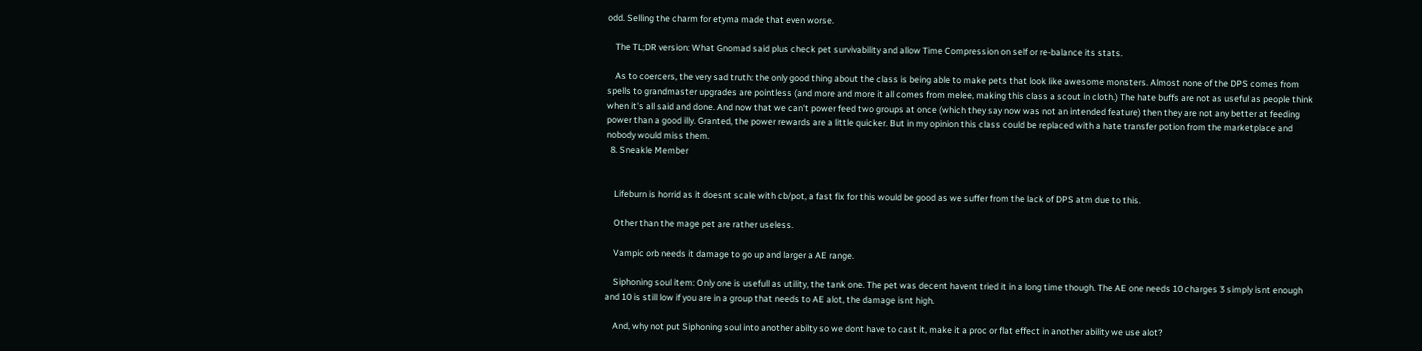odd. Selling the charm for etyma made that even worse.

    The TL;DR version: What Gnomad said plus check pet survivability and allow Time Compression on self or re-balance its stats.

    As to coercers, the very sad truth: the only good thing about the class is being able to make pets that look like awesome monsters. Almost none of the DPS comes from spells to grandmaster upgrades are pointless (and more and more it all comes from melee, making this class a scout in cloth.) The hate buffs are not as useful as people think when it's all said and done. And now that we can't power feed two groups at once (which they say now was not an intended feature) then they are not any better at feeding power than a good illy. Granted, the power rewards are a little quicker. But in my opinion this class could be replaced with a hate transfer potion from the marketplace and nobody would miss them.
  8. Sneakle Member


    Lifeburn is horrid as it doesnt scale with cb/pot, a fast fix for this would be good as we suffer from the lack of DPS atm due to this.

    Other than the mage pet are rather useless.

    Vampic orb needs it damage to go up and larger a AE range.

    Siphoning soul item: Only one is usefull as utility, the tank one. The pet was decent havent tried it in a long time though. The AE one needs 10 charges 3 simply isnt enough and 10 is still low if you are in a group that needs to AE alot, the damage isnt high.

    And, why not put Siphoning soul into another abilty so we dont have to cast it, make it a proc or flat effect in another ability we use alot?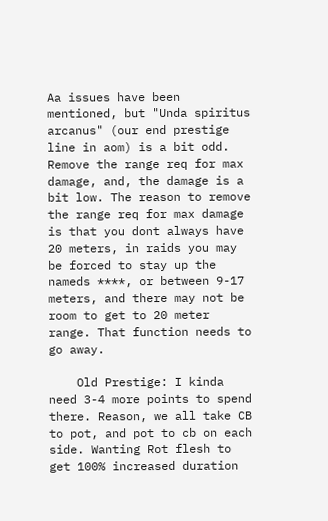Aa issues have been mentioned, but "Unda spiritus arcanus" (our end prestige line in aom) is a bit odd. Remove the range req for max damage, and, the damage is a bit low. The reason to remove the range req for max damage is that you dont always have 20 meters, in raids you may be forced to stay up the nameds ****, or between 9-17 meters, and there may not be room to get to 20 meter range. That function needs to go away.

    Old Prestige: I kinda need 3-4 more points to spend there. Reason, we all take CB to pot, and pot to cb on each side. Wanting Rot flesh to get 100% increased duration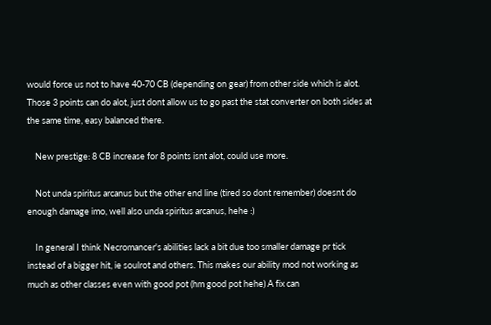would force us not to have 40-70 CB (depending on gear) from other side which is alot. Those 3 points can do alot, just dont allow us to go past the stat converter on both sides at the same time, easy balanced there.

    New prestige: 8 CB increase for 8 points isnt alot, could use more.

    Not unda spiritus arcanus but the other end line (tired so dont remember) doesnt do enough damage imo, well also unda spiritus arcanus, hehe :)

    In general I think Necromancer's abilities lack a bit due too smaller damage pr tick instead of a bigger hit, ie soulrot and others. This makes our ability mod not working as much as other classes even with good pot (hm good pot hehe) A fix can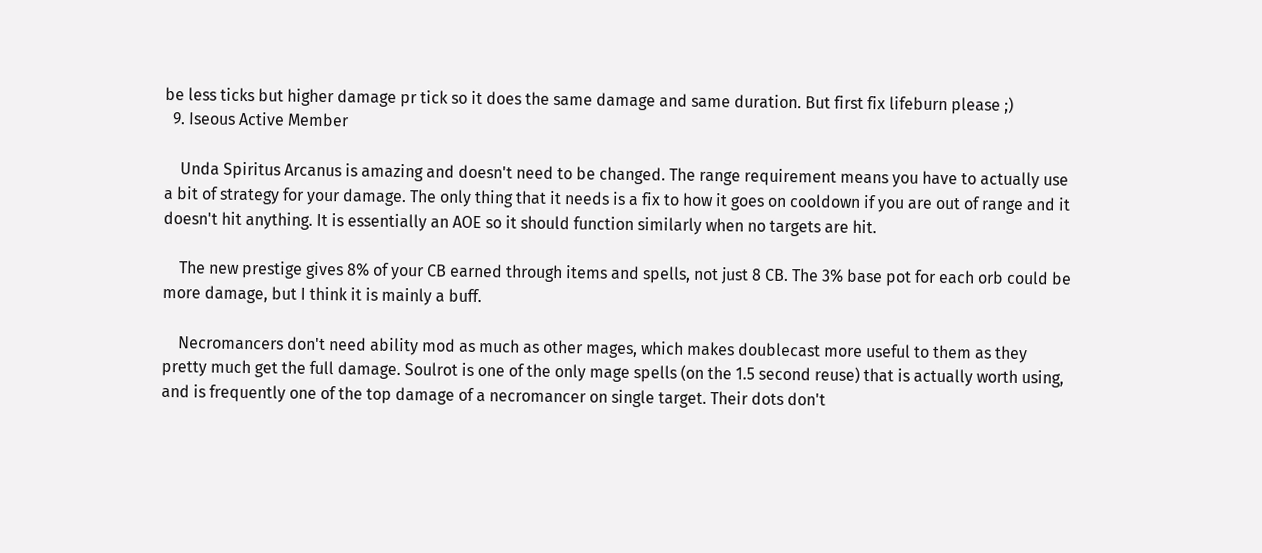be less ticks but higher damage pr tick so it does the same damage and same duration. But first fix lifeburn please ;)
  9. Iseous Active Member

    Unda Spiritus Arcanus is amazing and doesn't need to be changed. The range requirement means you have to actually use a bit of strategy for your damage. The only thing that it needs is a fix to how it goes on cooldown if you are out of range and it doesn't hit anything. It is essentially an AOE so it should function similarly when no targets are hit.

    The new prestige gives 8% of your CB earned through items and spells, not just 8 CB. The 3% base pot for each orb could be more damage, but I think it is mainly a buff.

    Necromancers don't need ability mod as much as other mages, which makes doublecast more useful to them as they pretty much get the full damage. Soulrot is one of the only mage spells (on the 1.5 second reuse) that is actually worth using, and is frequently one of the top damage of a necromancer on single target. Their dots don't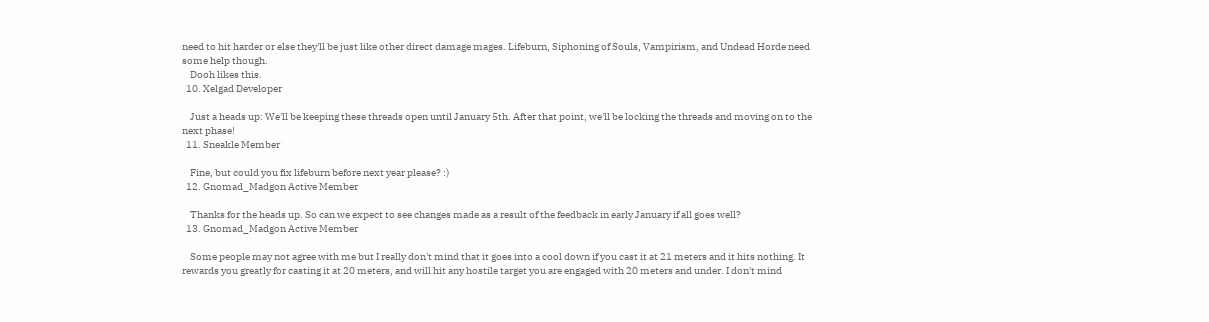need to hit harder or else they'll be just like other direct damage mages. Lifeburn, Siphoning of Souls, Vampirism, and Undead Horde need some help though.
    Dooh likes this.
  10. Xelgad Developer

    Just a heads up: We'll be keeping these threads open until January 5th. After that point, we'll be locking the threads and moving on to the next phase!
  11. Sneakle Member

    Fine, but could you fix lifeburn before next year please? :)
  12. Gnomad_Madgon Active Member

    Thanks for the heads up. So can we expect to see changes made as a result of the feedback in early January if all goes well?
  13. Gnomad_Madgon Active Member

    Some people may not agree with me but I really don't mind that it goes into a cool down if you cast it at 21 meters and it hits nothing. It rewards you greatly for casting it at 20 meters, and will hit any hostile target you are engaged with 20 meters and under. I don't mind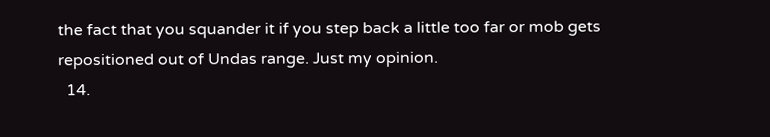the fact that you squander it if you step back a little too far or mob gets repositioned out of Undas range. Just my opinion.
  14.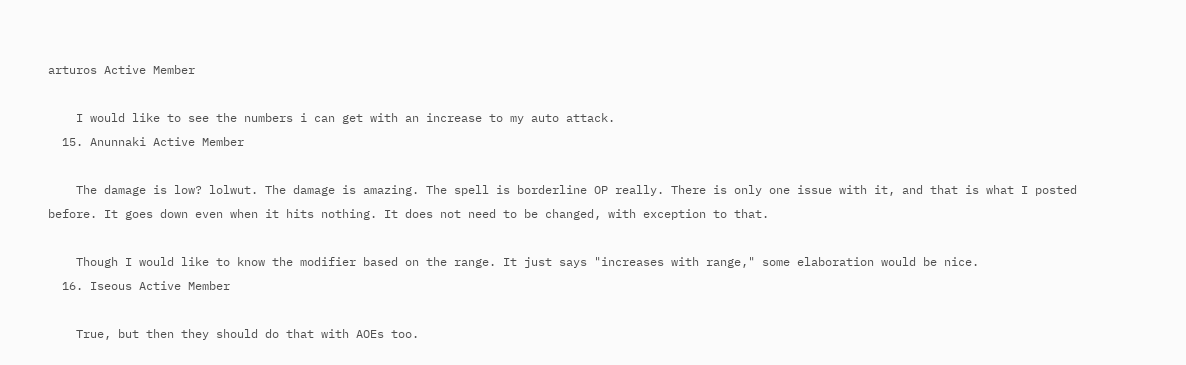arturos Active Member

    I would like to see the numbers i can get with an increase to my auto attack.
  15. Anunnaki Active Member

    The damage is low? lolwut. The damage is amazing. The spell is borderline OP really. There is only one issue with it, and that is what I posted before. It goes down even when it hits nothing. It does not need to be changed, with exception to that.

    Though I would like to know the modifier based on the range. It just says "increases with range," some elaboration would be nice.
  16. Iseous Active Member

    True, but then they should do that with AOEs too.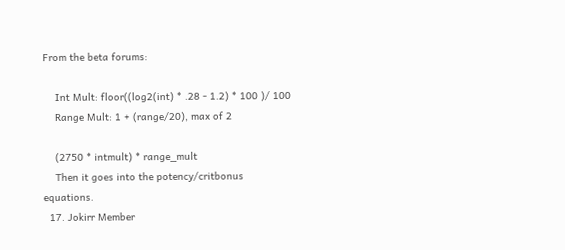From the beta forums:

    Int Mult: floor((log2(int) * .28 - 1.2) * 100 )/ 100
    Range Mult: 1 + (range/20), max of 2

    (2750 * intmult) * range_mult
    Then it goes into the potency/critbonus equations.
  17. Jokirr Member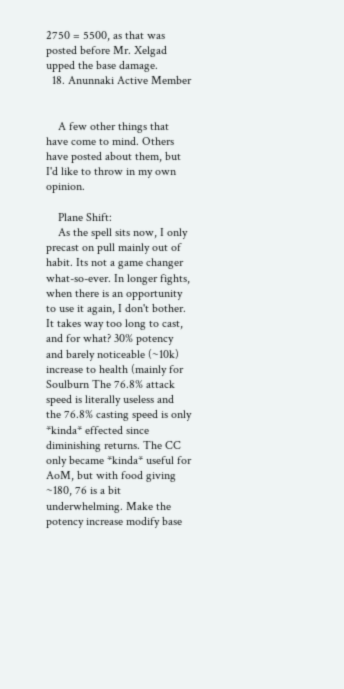2750 = 5500, as that was posted before Mr. Xelgad upped the base damage.
  18. Anunnaki Active Member


    A few other things that have come to mind. Others have posted about them, but I'd like to throw in my own opinion.

    Plane Shift:
    As the spell sits now, I only precast on pull mainly out of habit. Its not a game changer what-so-ever. In longer fights, when there is an opportunity to use it again, I don't bother. It takes way too long to cast, and for what? 30% potency and barely noticeable (~10k) increase to health (mainly for Soulburn The 76.8% attack speed is literally useless and the 76.8% casting speed is only *kinda* effected since diminishing returns. The CC only became *kinda* useful for AoM, but with food giving ~180, 76 is a bit underwhelming. Make the potency increase modify base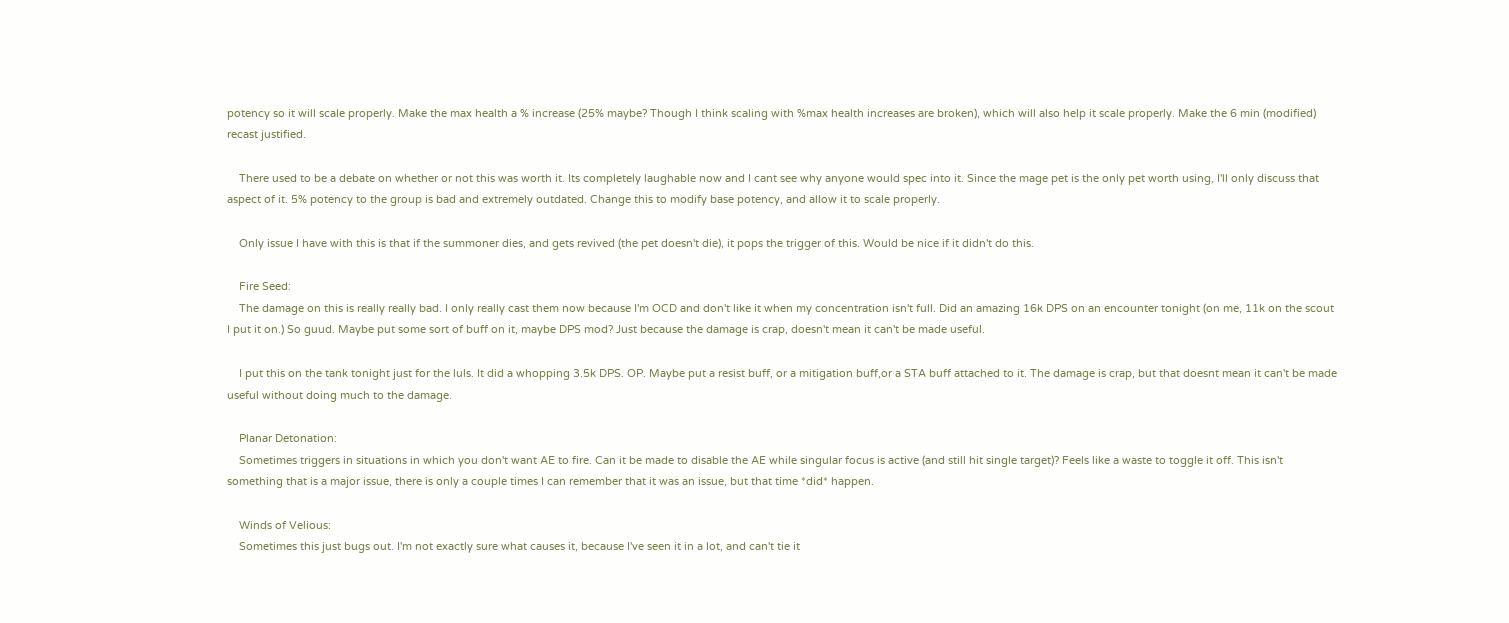potency so it will scale properly. Make the max health a % increase (25% maybe? Though I think scaling with %max health increases are broken), which will also help it scale properly. Make the 6 min (modified) recast justified.

    There used to be a debate on whether or not this was worth it. Its completely laughable now and I cant see why anyone would spec into it. Since the mage pet is the only pet worth using, I'll only discuss that aspect of it. 5% potency to the group is bad and extremely outdated. Change this to modify base potency, and allow it to scale properly.

    Only issue I have with this is that if the summoner dies, and gets revived (the pet doesn't die), it pops the trigger of this. Would be nice if it didn't do this.

    Fire Seed:
    The damage on this is really really bad. I only really cast them now because I'm OCD and don't like it when my concentration isn't full. Did an amazing 16k DPS on an encounter tonight (on me, 11k on the scout I put it on.) So guud. Maybe put some sort of buff on it, maybe DPS mod? Just because the damage is crap, doesn't mean it can't be made useful.

    I put this on the tank tonight just for the luls. It did a whopping 3.5k DPS. OP. Maybe put a resist buff, or a mitigation buff,or a STA buff attached to it. The damage is crap, but that doesnt mean it can't be made useful without doing much to the damage.

    Planar Detonation:
    Sometimes triggers in situations in which you don't want AE to fire. Can it be made to disable the AE while singular focus is active (and still hit single target)? Feels like a waste to toggle it off. This isn't something that is a major issue, there is only a couple times I can remember that it was an issue, but that time *did* happen.

    Winds of Velious:
    Sometimes this just bugs out. I'm not exactly sure what causes it, because I've seen it in a lot, and can't tie it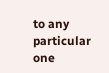to any particular one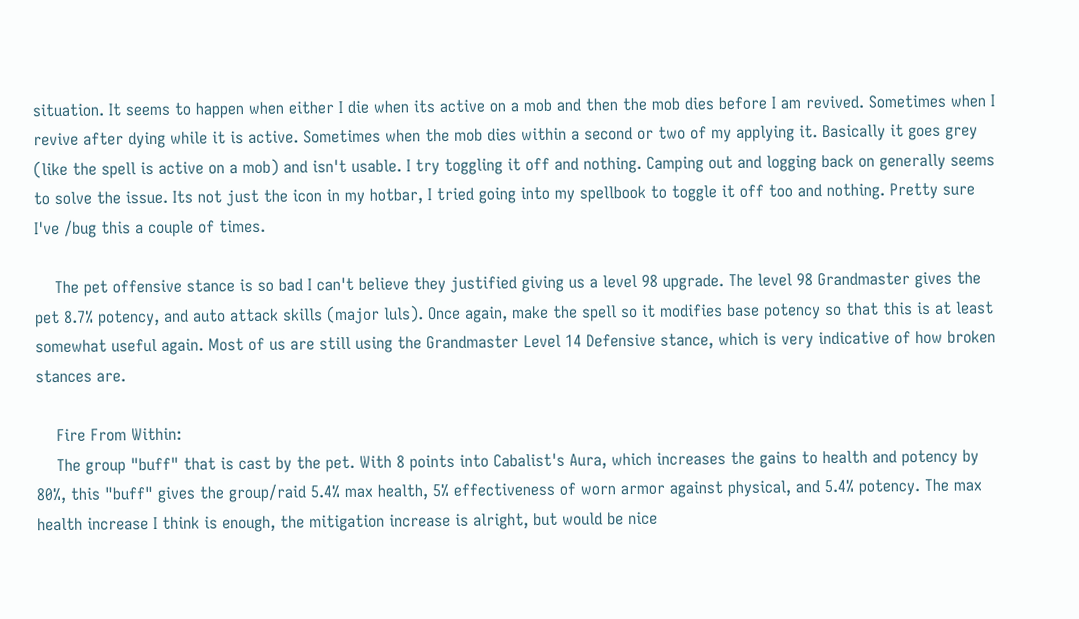situation. It seems to happen when either I die when its active on a mob and then the mob dies before I am revived. Sometimes when I revive after dying while it is active. Sometimes when the mob dies within a second or two of my applying it. Basically it goes grey (like the spell is active on a mob) and isn't usable. I try toggling it off and nothing. Camping out and logging back on generally seems to solve the issue. Its not just the icon in my hotbar, I tried going into my spellbook to toggle it off too and nothing. Pretty sure I've /bug this a couple of times.

    The pet offensive stance is so bad I can't believe they justified giving us a level 98 upgrade. The level 98 Grandmaster gives the pet 8.7% potency, and auto attack skills (major luls). Once again, make the spell so it modifies base potency so that this is at least somewhat useful again. Most of us are still using the Grandmaster Level 14 Defensive stance, which is very indicative of how broken stances are.

    Fire From Within:
    The group "buff" that is cast by the pet. With 8 points into Cabalist's Aura, which increases the gains to health and potency by 80%, this "buff" gives the group/raid 5.4% max health, 5% effectiveness of worn armor against physical, and 5.4% potency. The max health increase I think is enough, the mitigation increase is alright, but would be nice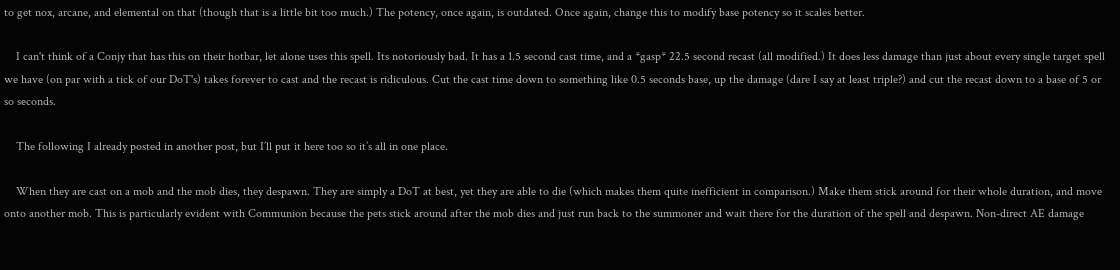to get nox, arcane, and elemental on that (though that is a little bit too much.) The potency, once again, is outdated. Once again, change this to modify base potency so it scales better.

    I can't think of a Conjy that has this on their hotbar, let alone uses this spell. Its notoriously bad. It has a 1.5 second cast time, and a *gasp* 22.5 second recast (all modified.) It does less damage than just about every single target spell we have (on par with a tick of our DoT's) takes forever to cast and the recast is ridiculous. Cut the cast time down to something like 0.5 seconds base, up the damage (dare I say at least triple?) and cut the recast down to a base of 5 or so seconds.

    The following I already posted in another post, but I’ll put it here too so it’s all in one place.

    When they are cast on a mob and the mob dies, they despawn. They are simply a DoT at best, yet they are able to die (which makes them quite inefficient in comparison.) Make them stick around for their whole duration, and move onto another mob. This is particularly evident with Communion because the pets stick around after the mob dies and just run back to the summoner and wait there for the duration of the spell and despawn. Non-direct AE damage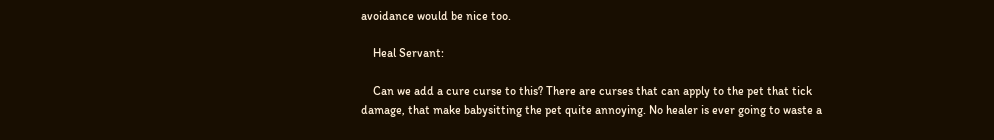avoidance would be nice too.

    Heal Servant:

    Can we add a cure curse to this? There are curses that can apply to the pet that tick damage, that make babysitting the pet quite annoying. No healer is ever going to waste a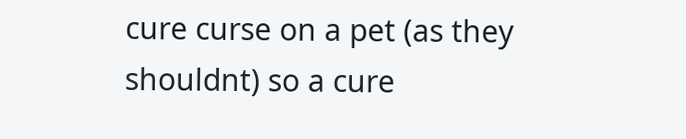cure curse on a pet (as they shouldnt) so a cure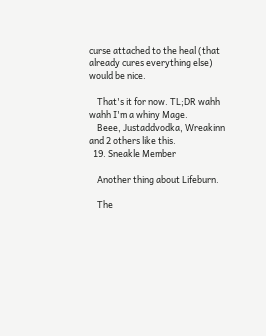curse attached to the heal (that already cures everything else) would be nice.

    That's it for now. TL;DR wahh wahh I'm a whiny Mage.
    Beee, Justaddvodka, Wreakinn and 2 others like this.
  19. Sneakle Member

    Another thing about Lifeburn.

    The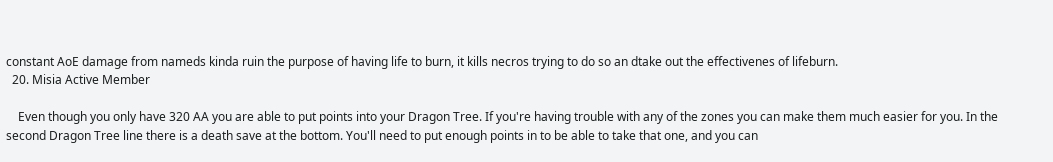constant AoE damage from nameds kinda ruin the purpose of having life to burn, it kills necros trying to do so an dtake out the effectivenes of lifeburn.
  20. Misia Active Member

    Even though you only have 320 AA you are able to put points into your Dragon Tree. If you're having trouble with any of the zones you can make them much easier for you. In the second Dragon Tree line there is a death save at the bottom. You'll need to put enough points in to be able to take that one, and you can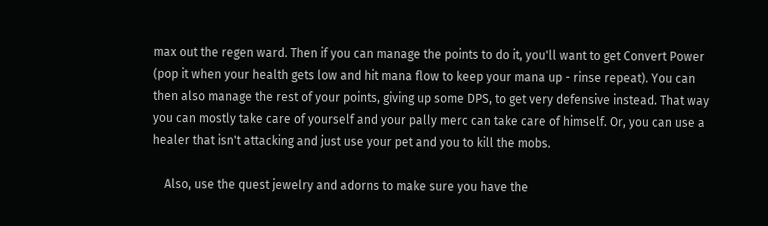max out the regen ward. Then if you can manage the points to do it, you'll want to get Convert Power (pop it when your health gets low and hit mana flow to keep your mana up - rinse repeat). You can then also manage the rest of your points, giving up some DPS, to get very defensive instead. That way you can mostly take care of yourself and your pally merc can take care of himself. Or, you can use a healer that isn't attacking and just use your pet and you to kill the mobs.

    Also, use the quest jewelry and adorns to make sure you have the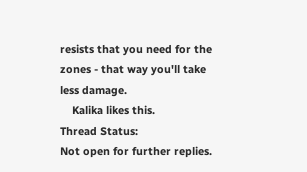resists that you need for the zones - that way you'll take less damage.
    Kalika likes this.
Thread Status:
Not open for further replies.